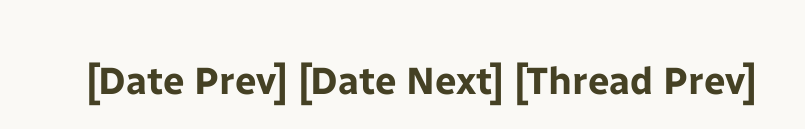[Date Prev] [Date Next] [Thread Prev]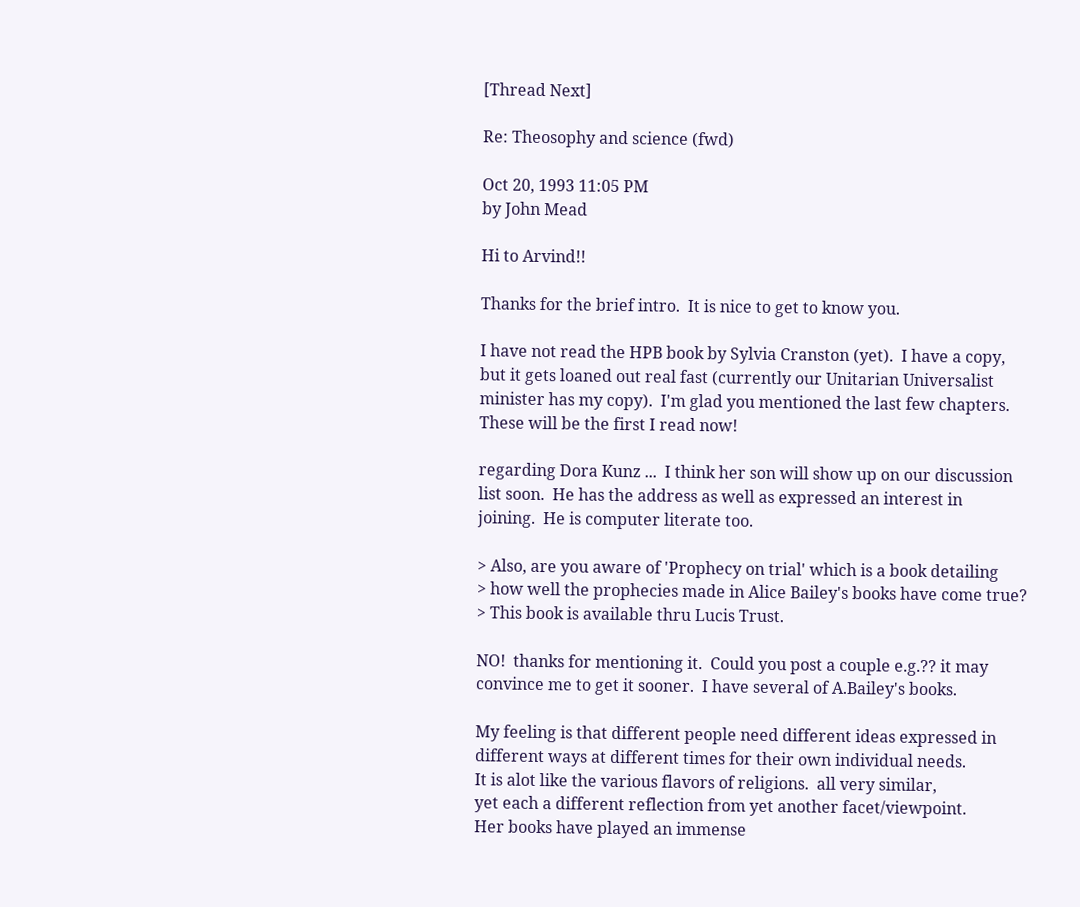[Thread Next]

Re: Theosophy and science (fwd)

Oct 20, 1993 11:05 PM
by John Mead

Hi to Arvind!!

Thanks for the brief intro.  It is nice to get to know you.

I have not read the HPB book by Sylvia Cranston (yet).  I have a copy,
but it gets loaned out real fast (currently our Unitarian Universalist
minister has my copy).  I'm glad you mentioned the last few chapters.
These will be the first I read now!

regarding Dora Kunz ...  I think her son will show up on our discussion
list soon.  He has the address as well as expressed an interest in
joining.  He is computer literate too.

> Also, are you aware of 'Prophecy on trial' which is a book detailing
> how well the prophecies made in Alice Bailey's books have come true?
> This book is available thru Lucis Trust.

NO!  thanks for mentioning it.  Could you post a couple e.g.?? it may
convince me to get it sooner.  I have several of A.Bailey's books.

My feeling is that different people need different ideas expressed in
different ways at different times for their own individual needs.
It is alot like the various flavors of religions.  all very similar,
yet each a different reflection from yet another facet/viewpoint.
Her books have played an immense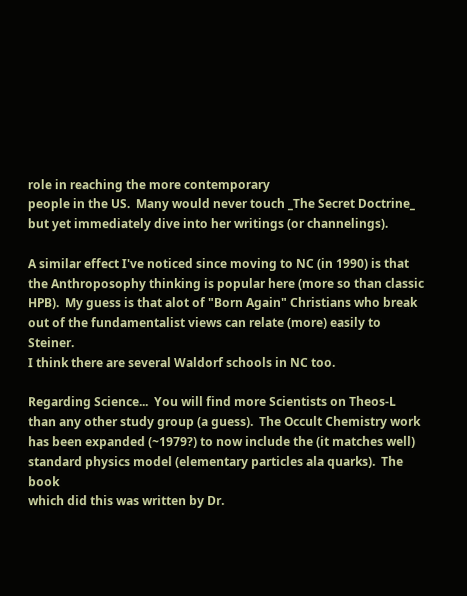role in reaching the more contemporary
people in the US.  Many would never touch _The Secret Doctrine_
but yet immediately dive into her writings (or channelings).

A similar effect I've noticed since moving to NC (in 1990) is that
the Anthroposophy thinking is popular here (more so than classic
HPB).  My guess is that alot of "Born Again" Christians who break
out of the fundamentalist views can relate (more) easily to Steiner.
I think there are several Waldorf schools in NC too.

Regarding Science...  You will find more Scientists on Theos-L
than any other study group (a guess).  The Occult Chemistry work
has been expanded (~1979?) to now include the (it matches well)
standard physics model (elementary particles ala quarks).  The book
which did this was written by Dr.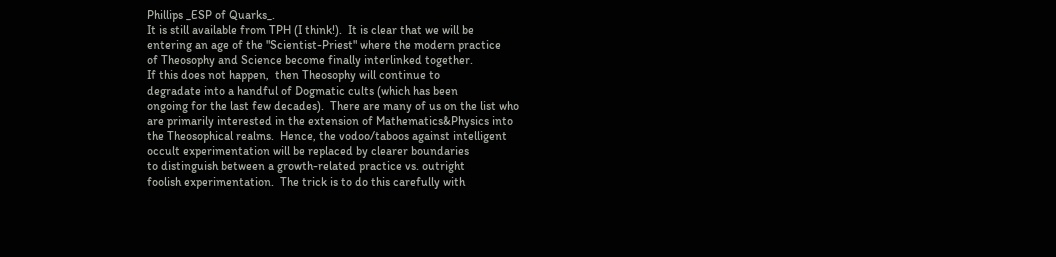Phillips _ESP of Quarks_.
It is still available from TPH (I think!).  It is clear that we will be
entering an age of the "Scientist-Priest" where the modern practice
of Theosophy and Science become finally interlinked together.
If this does not happen,  then Theosophy will continue to
degradate into a handful of Dogmatic cults (which has been
ongoing for the last few decades).  There are many of us on the list who
are primarily interested in the extension of Mathematics&Physics into
the Theosophical realms.  Hence, the vodoo/taboos against intelligent
occult experimentation will be replaced by clearer boundaries
to distinguish between a growth-related practice vs. outright
foolish experimentation.  The trick is to do this carefully with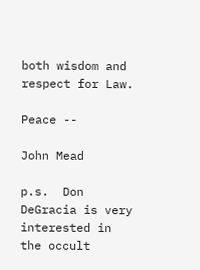both wisdom and respect for Law.

Peace --

John Mead

p.s.  Don DeGracia is very interested in the occult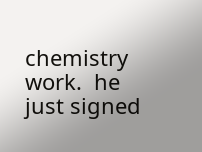chemistry
work.  he just signed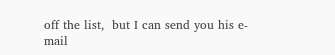off the list,  but I can send you his e-mail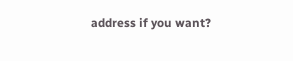address if you want?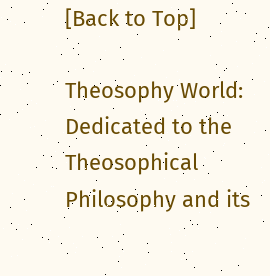[Back to Top]

Theosophy World: Dedicated to the Theosophical Philosophy and its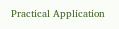Practical Application